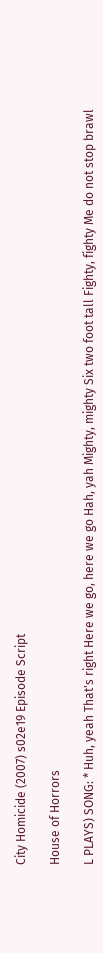City Homicide (2007) s02e19 Episode Script

House of Horrors

L PLAYS) SONG: * Huh, yeah That's right Here we go, here we go Hah, yah Mighty, mighty Six two foot tall Fighty, fighty Me do not stop brawl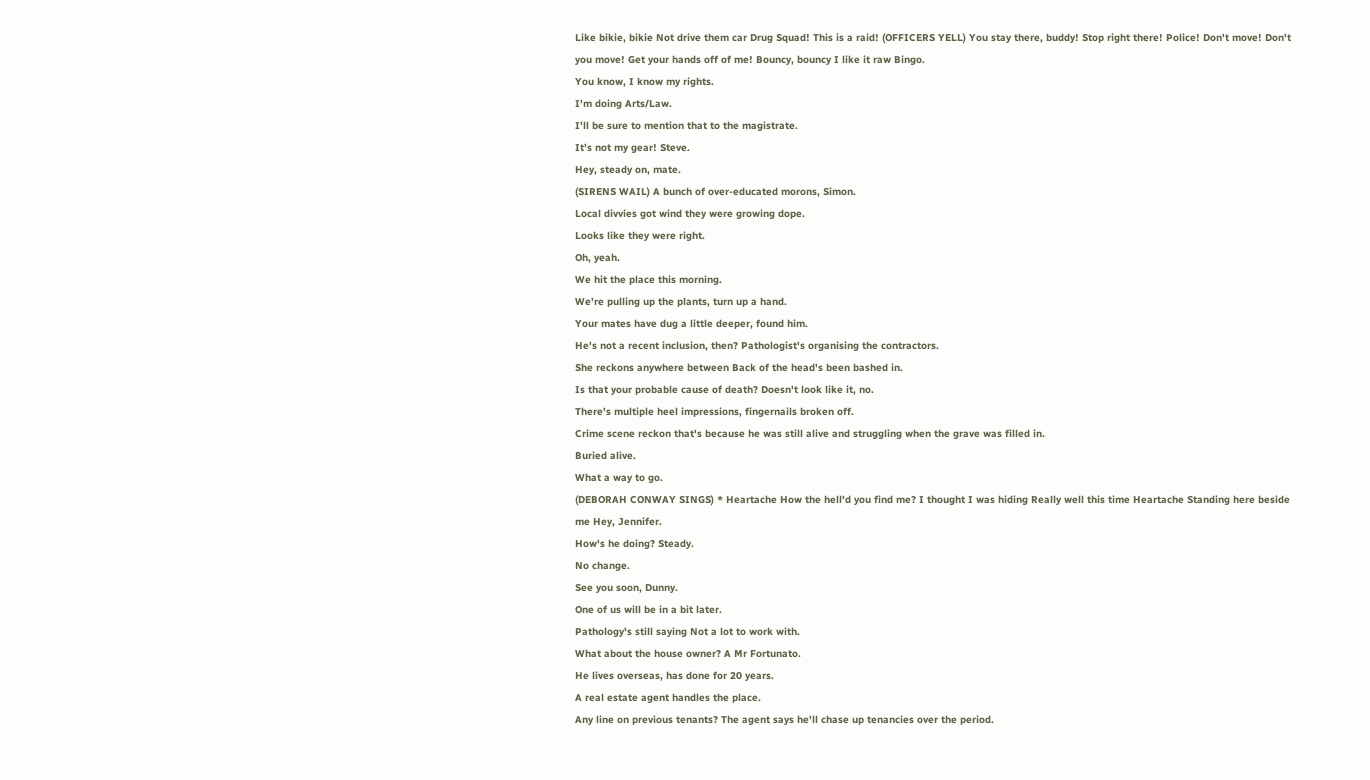Like bikie, bikie Not drive them car Drug Squad! This is a raid! (OFFICERS YELL) You stay there, buddy! Stop right there! Police! Don't move! Don't you move! Get your hands off of me! Bouncy, bouncy I like it raw Bingo.
You know, I know my rights.
I'm doing Arts/Law.
I'll be sure to mention that to the magistrate.
It's not my gear! Steve.
Hey, steady on, mate.
(SIRENS WAIL) A bunch of over-educated morons, Simon.
Local divvies got wind they were growing dope.
Looks like they were right.
Oh, yeah.
We hit the place this morning.
We're pulling up the plants, turn up a hand.
Your mates have dug a little deeper, found him.
He's not a recent inclusion, then? Pathologist's organising the contractors.
She reckons anywhere between Back of the head's been bashed in.
Is that your probable cause of death? Doesn't look like it, no.
There's multiple heel impressions, fingernails broken off.
Crime scene reckon that's because he was still alive and struggling when the grave was filled in.
Buried alive.
What a way to go.
(DEBORAH CONWAY SINGS) * Heartache How the hell'd you find me? I thought I was hiding Really well this time Heartache Standing here beside me Hey, Jennifer.
How's he doing? Steady.
No change.
See you soon, Dunny.
One of us will be in a bit later.
Pathology's still saying Not a lot to work with.
What about the house owner? A Mr Fortunato.
He lives overseas, has done for 20 years.
A real estate agent handles the place.
Any line on previous tenants? The agent says he'll chase up tenancies over the period.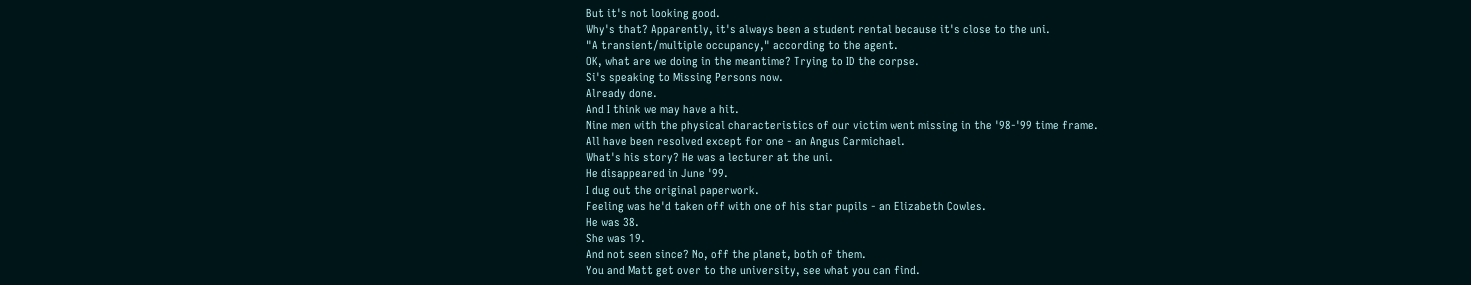But it's not looking good.
Why's that? Apparently, it's always been a student rental because it's close to the uni.
"A transient/multiple occupancy," according to the agent.
OK, what are we doing in the meantime? Trying to ID the corpse.
Si's speaking to Missing Persons now.
Already done.
And I think we may have a hit.
Nine men with the physical characteristics of our victim went missing in the '98-'99 time frame.
All have been resolved except for one - an Angus Carmichael.
What's his story? He was a lecturer at the uni.
He disappeared in June '99.
I dug out the original paperwork.
Feeling was he'd taken off with one of his star pupils - an Elizabeth Cowles.
He was 38.
She was 19.
And not seen since? No, off the planet, both of them.
You and Matt get over to the university, see what you can find.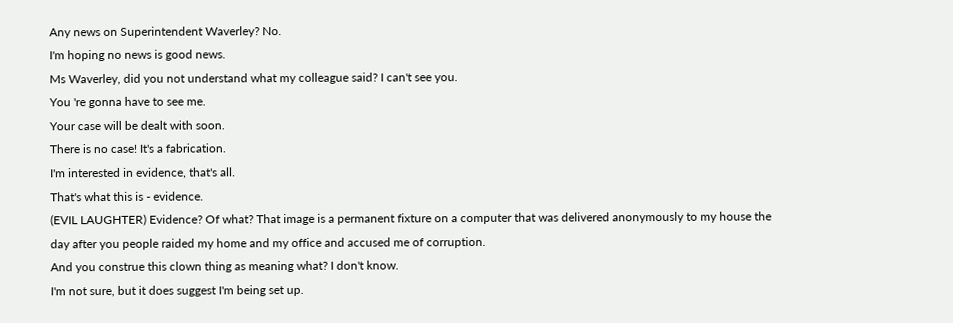Any news on Superintendent Waverley? No.
I'm hoping no news is good news.
Ms Waverley, did you not understand what my colleague said? I can't see you.
You 're gonna have to see me.
Your case will be dealt with soon.
There is no case! It's a fabrication.
I'm interested in evidence, that's all.
That's what this is - evidence.
(EVIL LAUGHTER) Evidence? Of what? That image is a permanent fixture on a computer that was delivered anonymously to my house the day after you people raided my home and my office and accused me of corruption.
And you construe this clown thing as meaning what? I don't know.
I'm not sure, but it does suggest I'm being set up.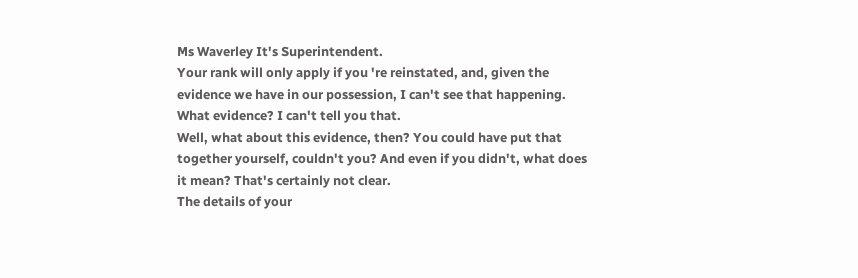Ms Waverley It's Superintendent.
Your rank will only apply if you 're reinstated, and, given the evidence we have in our possession, I can't see that happening.
What evidence? I can't tell you that.
Well, what about this evidence, then? You could have put that together yourself, couldn't you? And even if you didn't, what does it mean? That's certainly not clear.
The details of your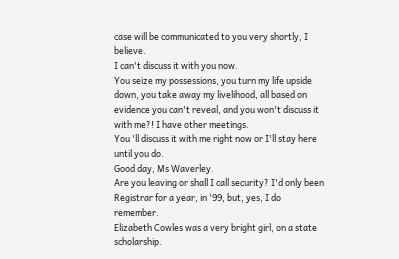case will be communicated to you very shortly, I believe.
I can't discuss it with you now.
You seize my possessions, you turn my life upside down, you take away my livelihood, all based on evidence you can't reveal, and you won't discuss it with me?! I have other meetings.
You 'll discuss it with me right now or I'll stay here until you do.
Good day, Ms Waverley.
Are you leaving or shall I call security? I'd only been Registrar for a year, in '99, but, yes, I do remember.
Elizabeth Cowles was a very bright girl, on a state scholarship.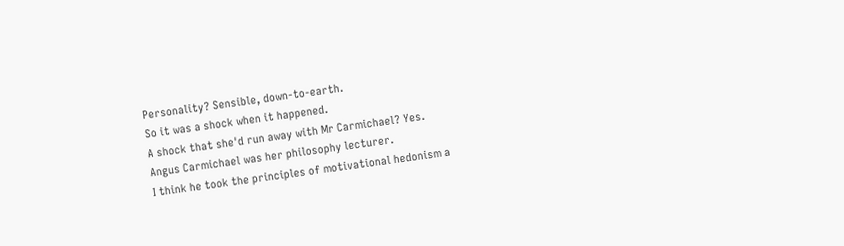Personality? Sensible, down-to-earth.
So it was a shock when it happened.
A shock that she'd run away with Mr Carmichael? Yes.
Angus Carmichael was her philosophy lecturer.
I think he took the principles of motivational hedonism a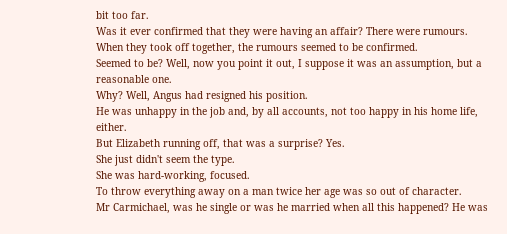bit too far.
Was it ever confirmed that they were having an affair? There were rumours.
When they took off together, the rumours seemed to be confirmed.
Seemed to be? Well, now you point it out, I suppose it was an assumption, but a reasonable one.
Why? Well, Angus had resigned his position.
He was unhappy in the job and, by all accounts, not too happy in his home life, either.
But Elizabeth running off, that was a surprise? Yes.
She just didn't seem the type.
She was hard-working, focused.
To throw everything away on a man twice her age was so out of character.
Mr Carmichael, was he single or was he married when all this happened? He was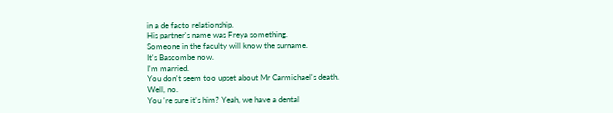in a de facto relationship.
His partner's name was Freya something.
Someone in the faculty will know the surname.
It's Bascombe now.
I'm married.
You don't seem too upset about Mr Carmichael's death.
Well, no.
You 're sure it's him? Yeah, we have a dental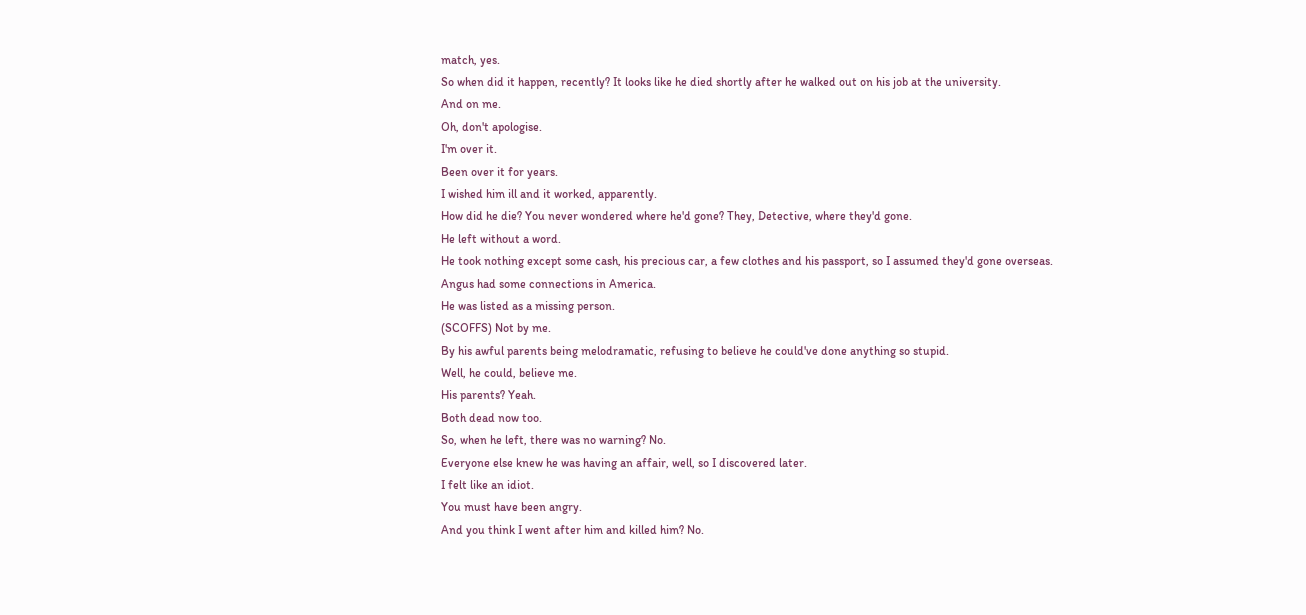match, yes.
So when did it happen, recently? It looks like he died shortly after he walked out on his job at the university.
And on me.
Oh, don't apologise.
I'm over it.
Been over it for years.
I wished him ill and it worked, apparently.
How did he die? You never wondered where he'd gone? They, Detective, where they'd gone.
He left without a word.
He took nothing except some cash, his precious car, a few clothes and his passport, so I assumed they'd gone overseas.
Angus had some connections in America.
He was listed as a missing person.
(SCOFFS) Not by me.
By his awful parents being melodramatic, refusing to believe he could've done anything so stupid.
Well, he could, believe me.
His parents? Yeah.
Both dead now too.
So, when he left, there was no warning? No.
Everyone else knew he was having an affair, well, so I discovered later.
I felt like an idiot.
You must have been angry.
And you think I went after him and killed him? No.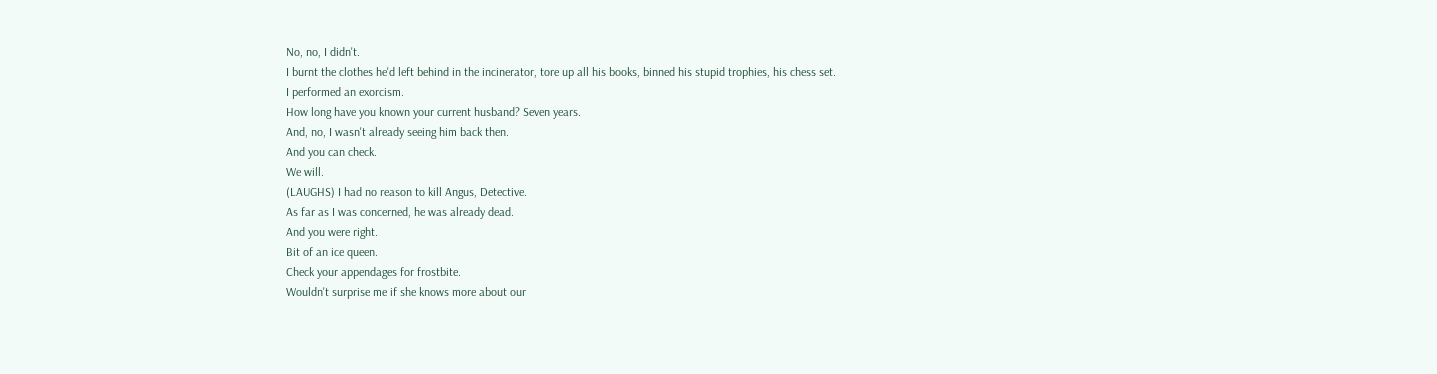No, no, I didn't.
I burnt the clothes he'd left behind in the incinerator, tore up all his books, binned his stupid trophies, his chess set.
I performed an exorcism.
How long have you known your current husband? Seven years.
And, no, I wasn't already seeing him back then.
And you can check.
We will.
(LAUGHS) I had no reason to kill Angus, Detective.
As far as I was concerned, he was already dead.
And you were right.
Bit of an ice queen.
Check your appendages for frostbite.
Wouldn't surprise me if she knows more about our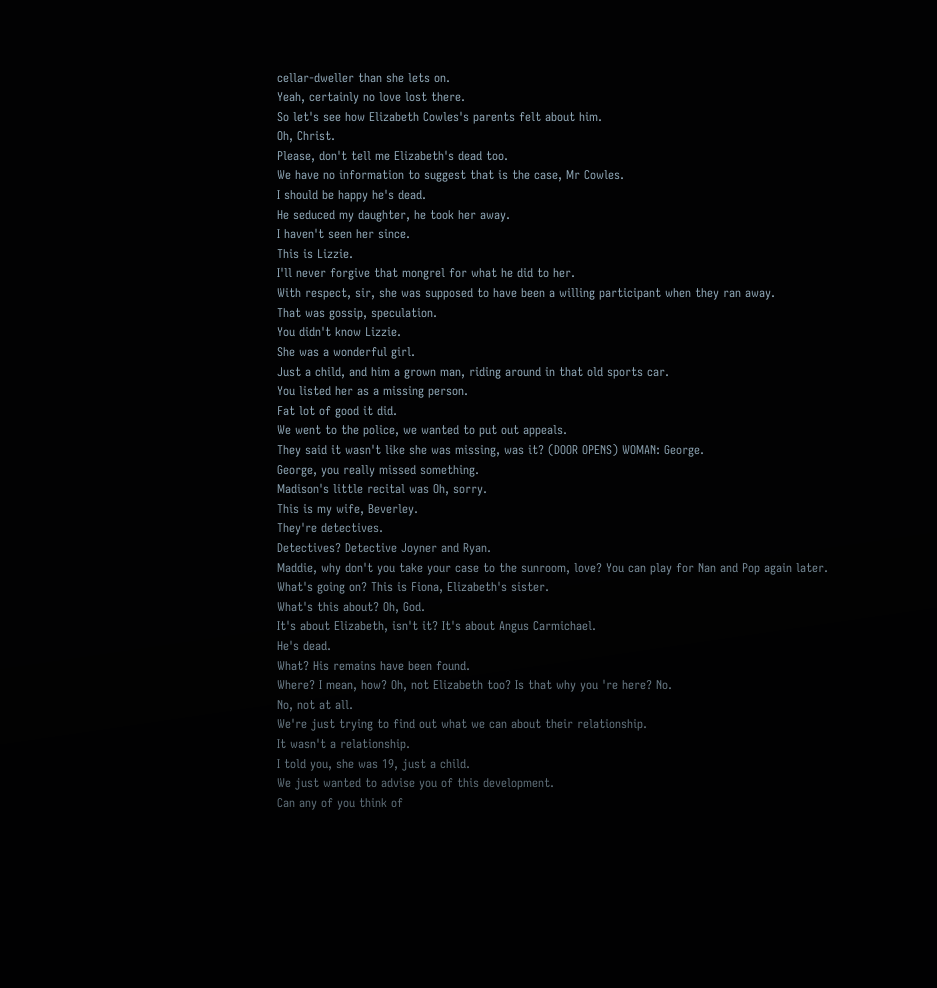cellar-dweller than she lets on.
Yeah, certainly no love lost there.
So let's see how Elizabeth Cowles's parents felt about him.
Oh, Christ.
Please, don't tell me Elizabeth's dead too.
We have no information to suggest that is the case, Mr Cowles.
I should be happy he's dead.
He seduced my daughter, he took her away.
I haven't seen her since.
This is Lizzie.
I'll never forgive that mongrel for what he did to her.
With respect, sir, she was supposed to have been a willing participant when they ran away.
That was gossip, speculation.
You didn't know Lizzie.
She was a wonderful girl.
Just a child, and him a grown man, riding around in that old sports car.
You listed her as a missing person.
Fat lot of good it did.
We went to the police, we wanted to put out appeals.
They said it wasn't like she was missing, was it? (DOOR OPENS) WOMAN: George.
George, you really missed something.
Madison's little recital was Oh, sorry.
This is my wife, Beverley.
They're detectives.
Detectives? Detective Joyner and Ryan.
Maddie, why don't you take your case to the sunroom, love? You can play for Nan and Pop again later.
What's going on? This is Fiona, Elizabeth's sister.
What's this about? Oh, God.
It's about Elizabeth, isn't it? It's about Angus Carmichael.
He's dead.
What? His remains have been found.
Where? I mean, how? Oh, not Elizabeth too? Is that why you 're here? No.
No, not at all.
We're just trying to find out what we can about their relationship.
It wasn't a relationship.
I told you, she was 19, just a child.
We just wanted to advise you of this development.
Can any of you think of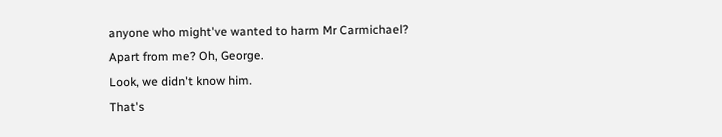anyone who might've wanted to harm Mr Carmichael? Apart from me? Oh, George.
Look, we didn't know him.
That's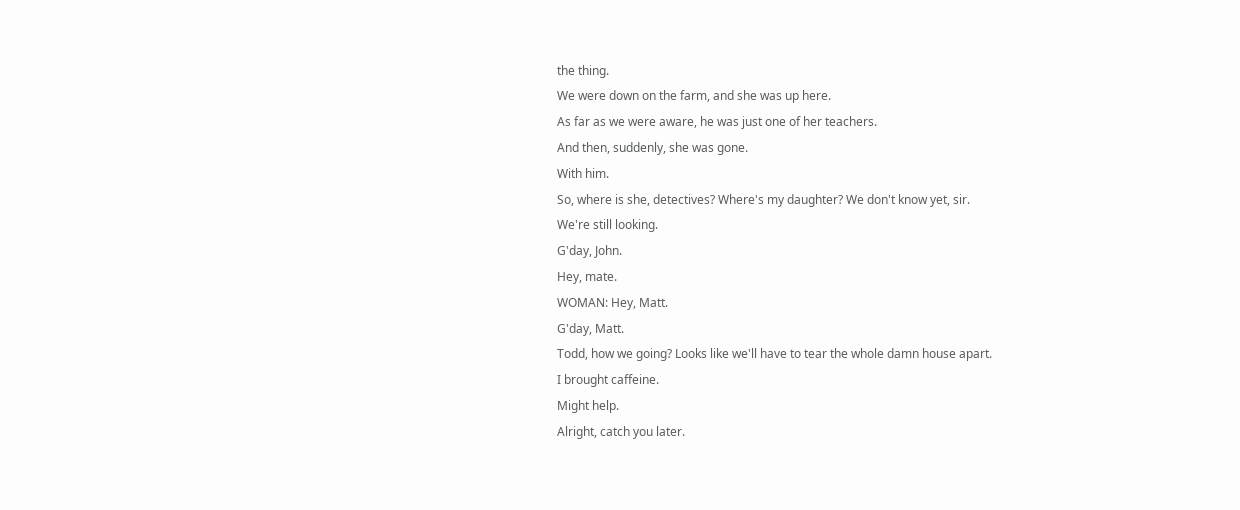the thing.
We were down on the farm, and she was up here.
As far as we were aware, he was just one of her teachers.
And then, suddenly, she was gone.
With him.
So, where is she, detectives? Where's my daughter? We don't know yet, sir.
We're still looking.
G'day, John.
Hey, mate.
WOMAN: Hey, Matt.
G'day, Matt.
Todd, how we going? Looks like we'll have to tear the whole damn house apart.
I brought caffeine.
Might help.
Alright, catch you later.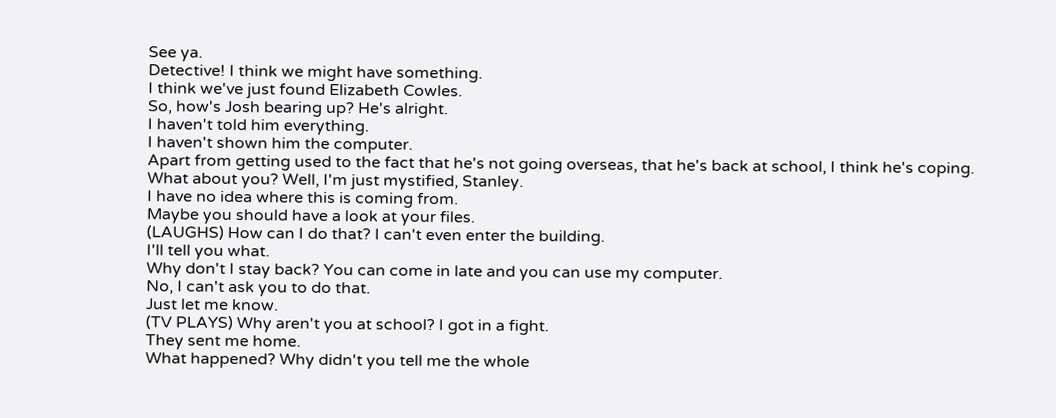See ya.
Detective! I think we might have something.
I think we've just found Elizabeth Cowles.
So, how's Josh bearing up? He's alright.
I haven't told him everything.
I haven't shown him the computer.
Apart from getting used to the fact that he's not going overseas, that he's back at school, I think he's coping.
What about you? Well, I'm just mystified, Stanley.
I have no idea where this is coming from.
Maybe you should have a look at your files.
(LAUGHS) How can I do that? I can't even enter the building.
I'll tell you what.
Why don't I stay back? You can come in late and you can use my computer.
No, I can't ask you to do that.
Just let me know.
(TV PLAYS) Why aren't you at school? I got in a fight.
They sent me home.
What happened? Why didn't you tell me the whole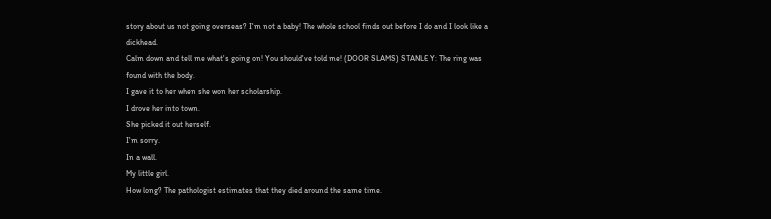story about us not going overseas? I'm not a baby! The whole school finds out before I do and I look like a dickhead.
Calm down and tell me what's going on! You should've told me! (DOOR SLAMS) STANLE Y: The ring was found with the body.
I gave it to her when she won her scholarship.
I drove her into town.
She picked it out herself.
I'm sorry.
In a wall.
My little girl.
How long? The pathologist estimates that they died around the same time.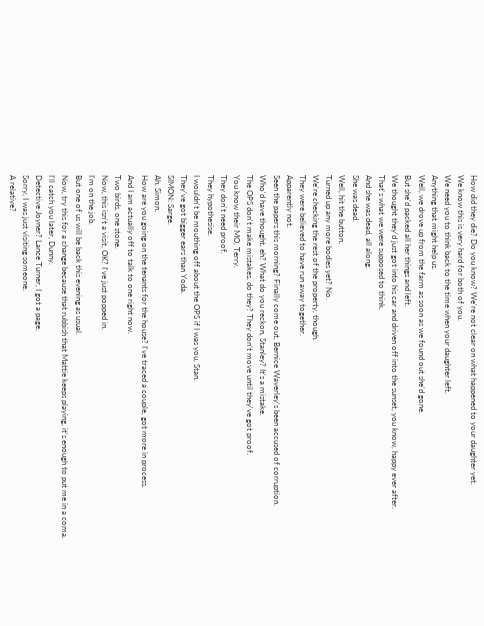How did they die? Do you know? We're not clear on what happened to your daughter yet.
We know this is very hard for both of you.
We need you to think back to the time when your daughter left.
Anything that might help us.
Well, we drove up from the farm as soon as we found out she'd gone.
But she'd packed all her things and left.
We thought they'd just got into his car and driven off into the sunset, you know, happy ever after.
That's what we were supposed to think.
And she was dead, all along.
She was dead.
Well, hit the button.
Turned up any more bodies yet? No.
We're checking the rest of the property, though.
They were believed to have run away together.
Apparently not.
Seen the papers this morning? Finally come out, Bernice Waverley's been accused of corruption.
Who'd have thought, eh? What do you reckon, Stanley? It's a mistake.
The OPS don't make mistakes, do they? They don't move until they've got proof.
You know their MO, Terry.
They don't need proof.
They hypothesise.
I wouldn't be mouthing off about the OPS if I was you, Stan.
They've got bigger ears than Yoda.
SIMON: Sarge.
Ah, Simon.
How are you going on the tenants for the house? I've traced a couple, got more in process.
And I am actually off to talk to one right now.
Two birds, one stone.
Now, this isn't a visit, OK? I've just popped in.
I'm on the job.
But one of us will be back this evening as usual.
Now, try this for a change because that rubbish that Mattie keeps playing, it's enough to put me in a coma.
I'll catch you later, Dunny.
Detective Joyner? Lance Turner, I got a page.
Sorry, I was just visiting someone.
A relative?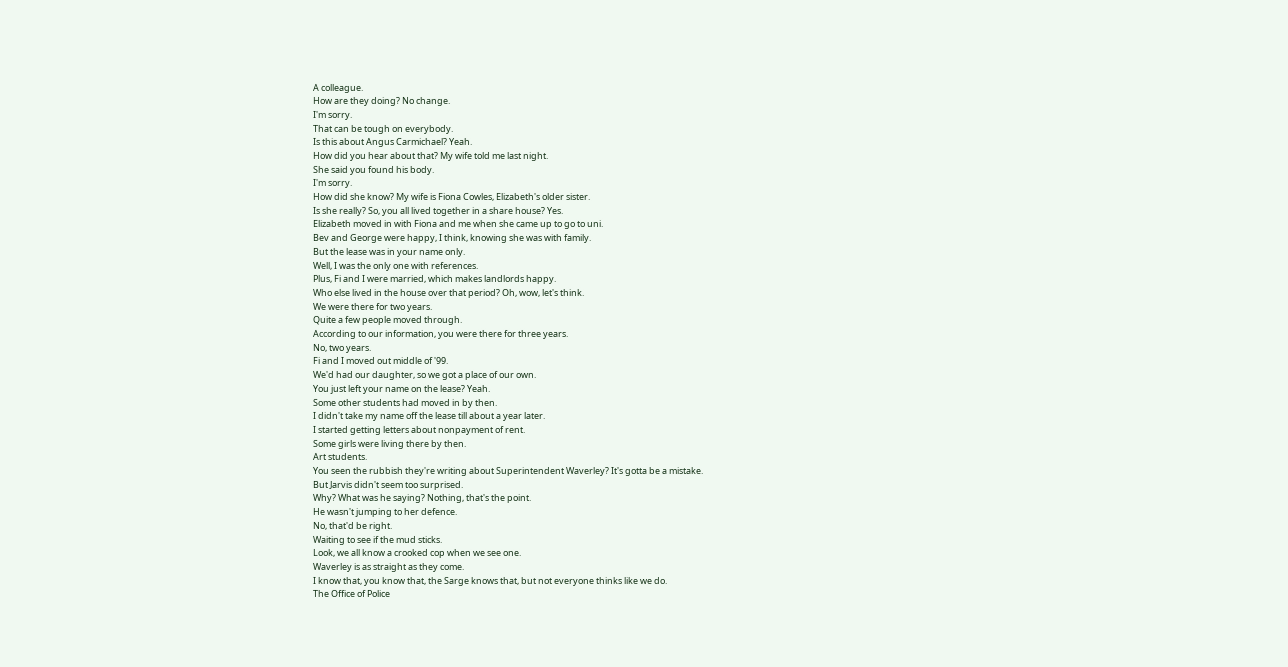A colleague.
How are they doing? No change.
I'm sorry.
That can be tough on everybody.
Is this about Angus Carmichael? Yeah.
How did you hear about that? My wife told me last night.
She said you found his body.
I'm sorry.
How did she know? My wife is Fiona Cowles, Elizabeth's older sister.
Is she really? So, you all lived together in a share house? Yes.
Elizabeth moved in with Fiona and me when she came up to go to uni.
Bev and George were happy, I think, knowing she was with family.
But the lease was in your name only.
Well, I was the only one with references.
Plus, Fi and I were married, which makes landlords happy.
Who else lived in the house over that period? Oh, wow, let's think.
We were there for two years.
Quite a few people moved through.
According to our information, you were there for three years.
No, two years.
Fi and I moved out middle of '99.
We'd had our daughter, so we got a place of our own.
You just left your name on the lease? Yeah.
Some other students had moved in by then.
I didn't take my name off the lease till about a year later.
I started getting letters about nonpayment of rent.
Some girls were living there by then.
Art students.
You seen the rubbish they're writing about Superintendent Waverley? It's gotta be a mistake.
But Jarvis didn't seem too surprised.
Why? What was he saying? Nothing, that's the point.
He wasn't jumping to her defence.
No, that'd be right.
Waiting to see if the mud sticks.
Look, we all know a crooked cop when we see one.
Waverley is as straight as they come.
I know that, you know that, the Sarge knows that, but not everyone thinks like we do.
The Office of Police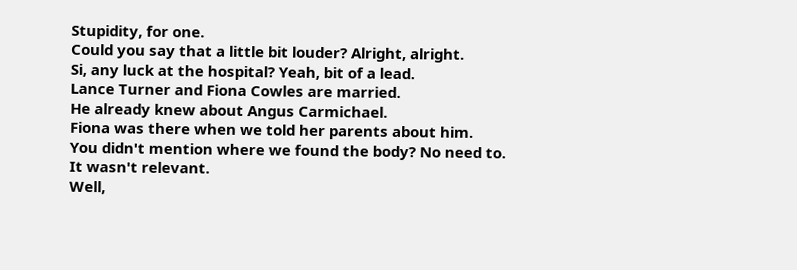Stupidity, for one.
Could you say that a little bit louder? Alright, alright.
Si, any luck at the hospital? Yeah, bit of a lead.
Lance Turner and Fiona Cowles are married.
He already knew about Angus Carmichael.
Fiona was there when we told her parents about him.
You didn't mention where we found the body? No need to.
It wasn't relevant.
Well,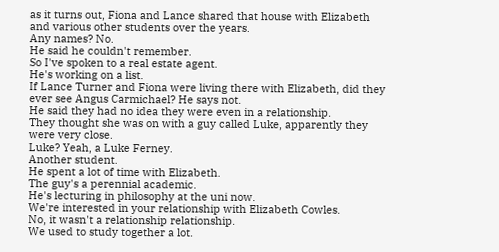as it turns out, Fiona and Lance shared that house with Elizabeth and various other students over the years.
Any names? No.
He said he couldn't remember.
So I've spoken to a real estate agent.
He's working on a list.
If Lance Turner and Fiona were living there with Elizabeth, did they ever see Angus Carmichael? He says not.
He said they had no idea they were even in a relationship.
They thought she was on with a guy called Luke, apparently they were very close.
Luke? Yeah, a Luke Ferney.
Another student.
He spent a lot of time with Elizabeth.
The guy's a perennial academic.
He's lecturing in philosophy at the uni now.
We're interested in your relationship with Elizabeth Cowles.
No, it wasn't a relationship relationship.
We used to study together a lot.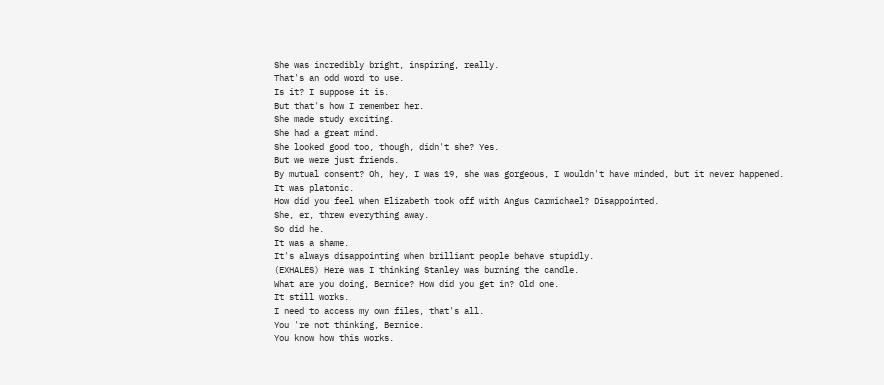She was incredibly bright, inspiring, really.
That's an odd word to use.
Is it? I suppose it is.
But that's how I remember her.
She made study exciting.
She had a great mind.
She looked good too, though, didn't she? Yes.
But we were just friends.
By mutual consent? Oh, hey, I was 19, she was gorgeous, I wouldn't have minded, but it never happened.
It was platonic.
How did you feel when Elizabeth took off with Angus Carmichael? Disappointed.
She, er, threw everything away.
So did he.
It was a shame.
It's always disappointing when brilliant people behave stupidly.
(EXHALES) Here was I thinking Stanley was burning the candle.
What are you doing, Bernice? How did you get in? Old one.
It still works.
I need to access my own files, that's all.
You 're not thinking, Bernice.
You know how this works.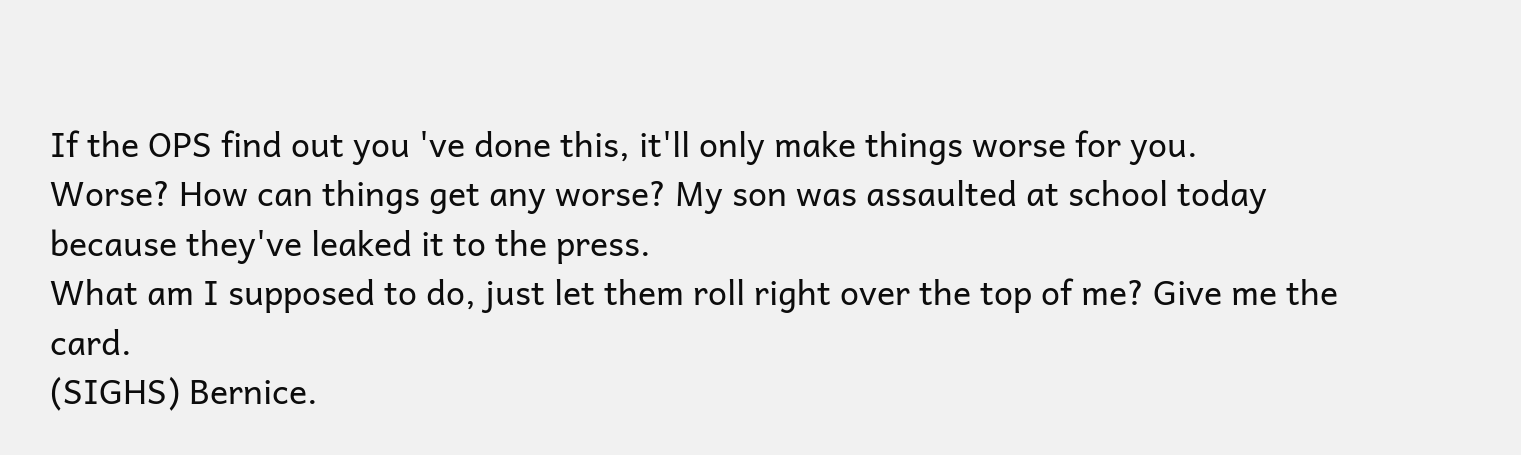If the OPS find out you 've done this, it'll only make things worse for you.
Worse? How can things get any worse? My son was assaulted at school today because they've leaked it to the press.
What am I supposed to do, just let them roll right over the top of me? Give me the card.
(SIGHS) Bernice.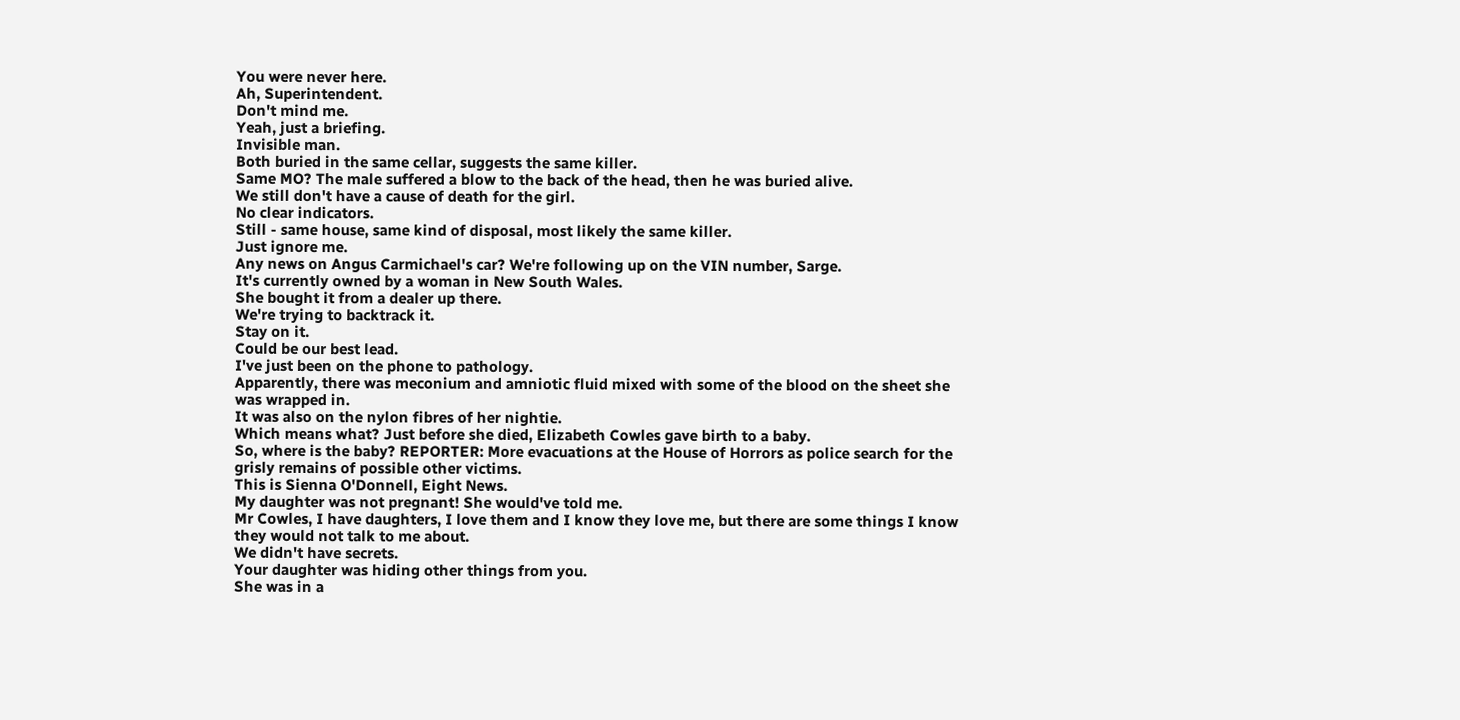You were never here.
Ah, Superintendent.
Don't mind me.
Yeah, just a briefing.
Invisible man.
Both buried in the same cellar, suggests the same killer.
Same MO? The male suffered a blow to the back of the head, then he was buried alive.
We still don't have a cause of death for the girl.
No clear indicators.
Still - same house, same kind of disposal, most likely the same killer.
Just ignore me.
Any news on Angus Carmichael's car? We're following up on the VIN number, Sarge.
It's currently owned by a woman in New South Wales.
She bought it from a dealer up there.
We're trying to backtrack it.
Stay on it.
Could be our best lead.
I've just been on the phone to pathology.
Apparently, there was meconium and amniotic fluid mixed with some of the blood on the sheet she was wrapped in.
It was also on the nylon fibres of her nightie.
Which means what? Just before she died, Elizabeth Cowles gave birth to a baby.
So, where is the baby? REPORTER: More evacuations at the House of Horrors as police search for the grisly remains of possible other victims.
This is Sienna O'Donnell, Eight News.
My daughter was not pregnant! She would've told me.
Mr Cowles, I have daughters, I love them and I know they love me, but there are some things I know they would not talk to me about.
We didn't have secrets.
Your daughter was hiding other things from you.
She was in a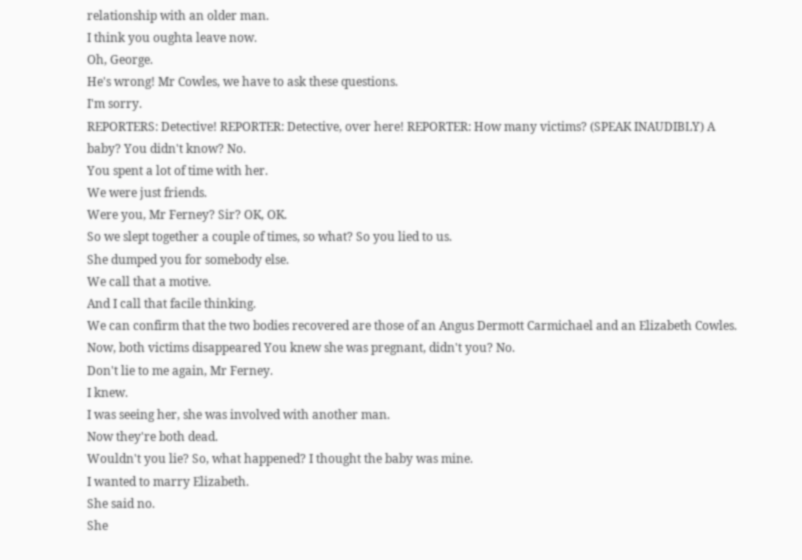relationship with an older man.
I think you oughta leave now.
Oh, George.
He's wrong! Mr Cowles, we have to ask these questions.
I'm sorry.
REPORTERS: Detective! REPORTER: Detective, over here! REPORTER: How many victims? (SPEAK INAUDIBLY) A baby? You didn't know? No.
You spent a lot of time with her.
We were just friends.
Were you, Mr Ferney? Sir? OK, OK.
So we slept together a couple of times, so what? So you lied to us.
She dumped you for somebody else.
We call that a motive.
And I call that facile thinking.
We can confirm that the two bodies recovered are those of an Angus Dermott Carmichael and an Elizabeth Cowles.
Now, both victims disappeared You knew she was pregnant, didn't you? No.
Don't lie to me again, Mr Ferney.
I knew.
I was seeing her, she was involved with another man.
Now they're both dead.
Wouldn't you lie? So, what happened? I thought the baby was mine.
I wanted to marry Elizabeth.
She said no.
She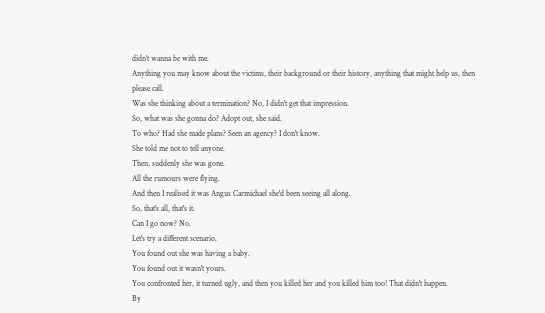didn't wanna be with me.
Anything you may know about the victims, their background or their history, anything that might help us, then please call.
Was she thinking about a termination? No, I didn't get that impression.
So, what was she gonna do? Adopt out, she said.
To who? Had she made plans? Seen an agency? I don't know.
She told me not to tell anyone.
Then, suddenly she was gone.
All the rumours were flying.
And then I realised it was Angus Carmichael she'd been seeing all along.
So, that's all, that's it.
Can I go now? No.
Let's try a different scenario.
You found out she was having a baby.
You found out it wasn't yours.
You confronted her, it turned ugly, and then you killed her and you killed him too! That didn't happen.
By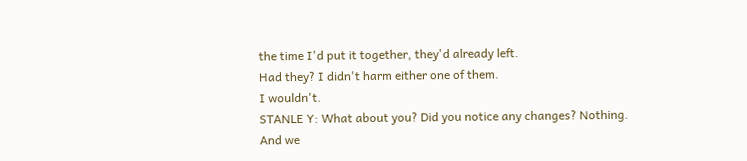the time I'd put it together, they'd already left.
Had they? I didn't harm either one of them.
I wouldn't.
STANLE Y: What about you? Did you notice any changes? Nothing.
And we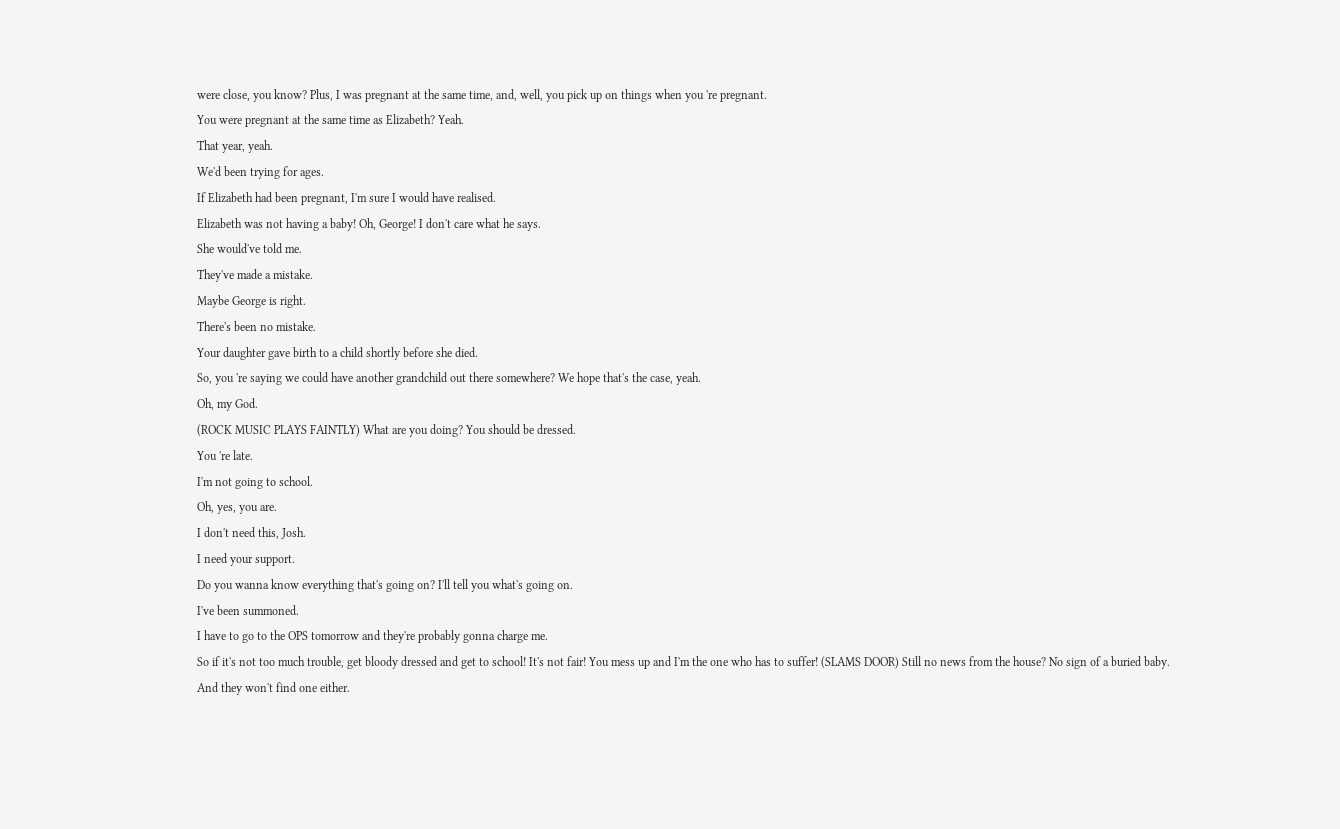were close, you know? Plus, I was pregnant at the same time, and, well, you pick up on things when you 're pregnant.
You were pregnant at the same time as Elizabeth? Yeah.
That year, yeah.
We'd been trying for ages.
If Elizabeth had been pregnant, I'm sure I would have realised.
Elizabeth was not having a baby! Oh, George! I don't care what he says.
She would've told me.
They've made a mistake.
Maybe George is right.
There's been no mistake.
Your daughter gave birth to a child shortly before she died.
So, you 're saying we could have another grandchild out there somewhere? We hope that's the case, yeah.
Oh, my God.
(ROCK MUSIC PLAYS FAINTLY) What are you doing? You should be dressed.
You 're late.
I'm not going to school.
Oh, yes, you are.
I don't need this, Josh.
I need your support.
Do you wanna know everything that's going on? I'll tell you what's going on.
I've been summoned.
I have to go to the OPS tomorrow and they're probably gonna charge me.
So if it's not too much trouble, get bloody dressed and get to school! It's not fair! You mess up and I'm the one who has to suffer! (SLAMS DOOR) Still no news from the house? No sign of a buried baby.
And they won't find one either.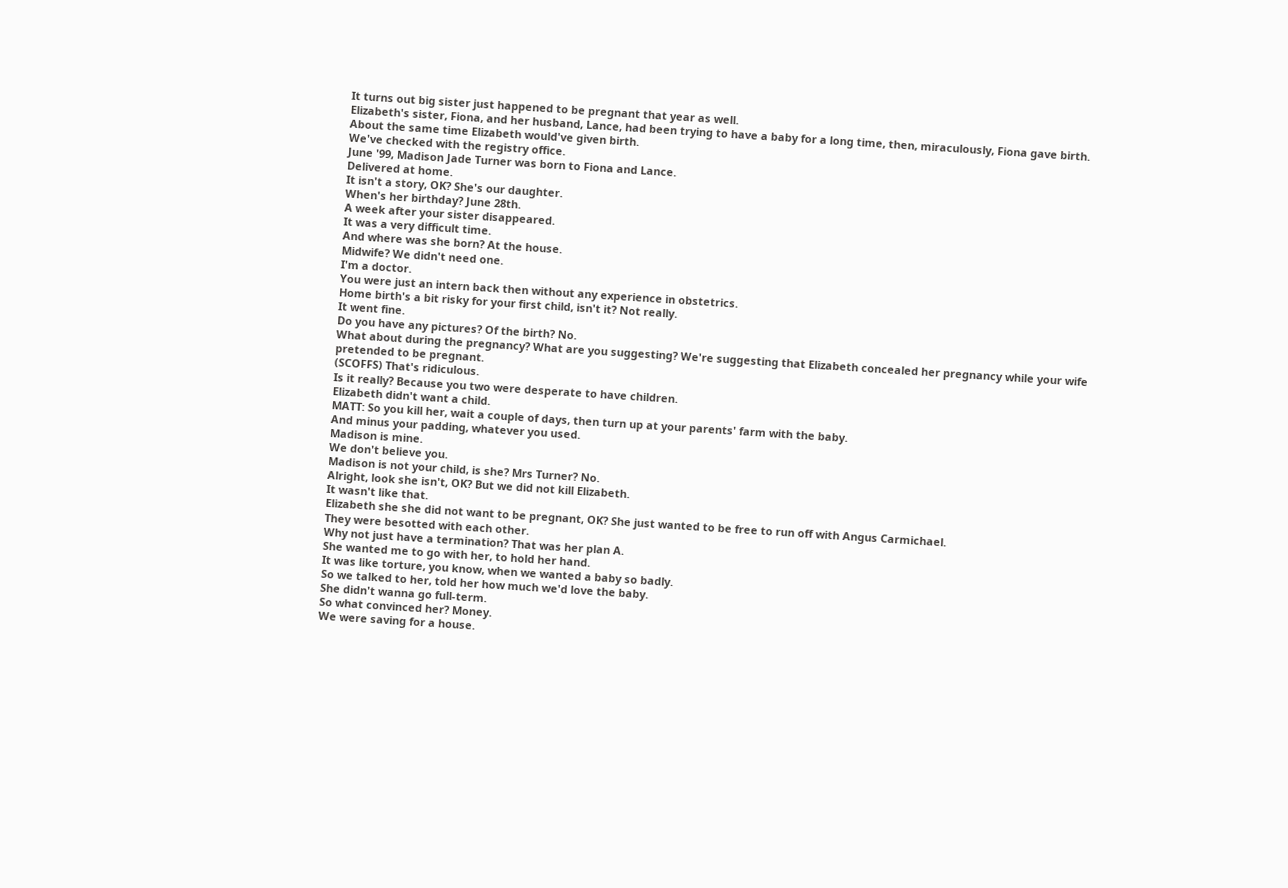It turns out big sister just happened to be pregnant that year as well.
Elizabeth's sister, Fiona, and her husband, Lance, had been trying to have a baby for a long time, then, miraculously, Fiona gave birth.
About the same time Elizabeth would've given birth.
We've checked with the registry office.
June '99, Madison Jade Turner was born to Fiona and Lance.
Delivered at home.
It isn't a story, OK? She's our daughter.
When's her birthday? June 28th.
A week after your sister disappeared.
It was a very difficult time.
And where was she born? At the house.
Midwife? We didn't need one.
I'm a doctor.
You were just an intern back then without any experience in obstetrics.
Home birth's a bit risky for your first child, isn't it? Not really.
It went fine.
Do you have any pictures? Of the birth? No.
What about during the pregnancy? What are you suggesting? We're suggesting that Elizabeth concealed her pregnancy while your wife pretended to be pregnant.
(SCOFFS) That's ridiculous.
Is it really? Because you two were desperate to have children.
Elizabeth didn't want a child.
MATT: So you kill her, wait a couple of days, then turn up at your parents' farm with the baby.
And minus your padding, whatever you used.
Madison is mine.
We don't believe you.
Madison is not your child, is she? Mrs Turner? No.
Alright, look she isn't, OK? But we did not kill Elizabeth.
It wasn't like that.
Elizabeth she she did not want to be pregnant, OK? She just wanted to be free to run off with Angus Carmichael.
They were besotted with each other.
Why not just have a termination? That was her plan A.
She wanted me to go with her, to hold her hand.
It was like torture, you know, when we wanted a baby so badly.
So we talked to her, told her how much we'd love the baby.
She didn't wanna go full-term.
So what convinced her? Money.
We were saving for a house.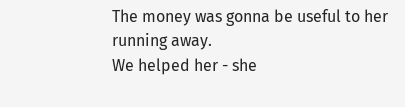The money was gonna be useful to her running away.
We helped her - she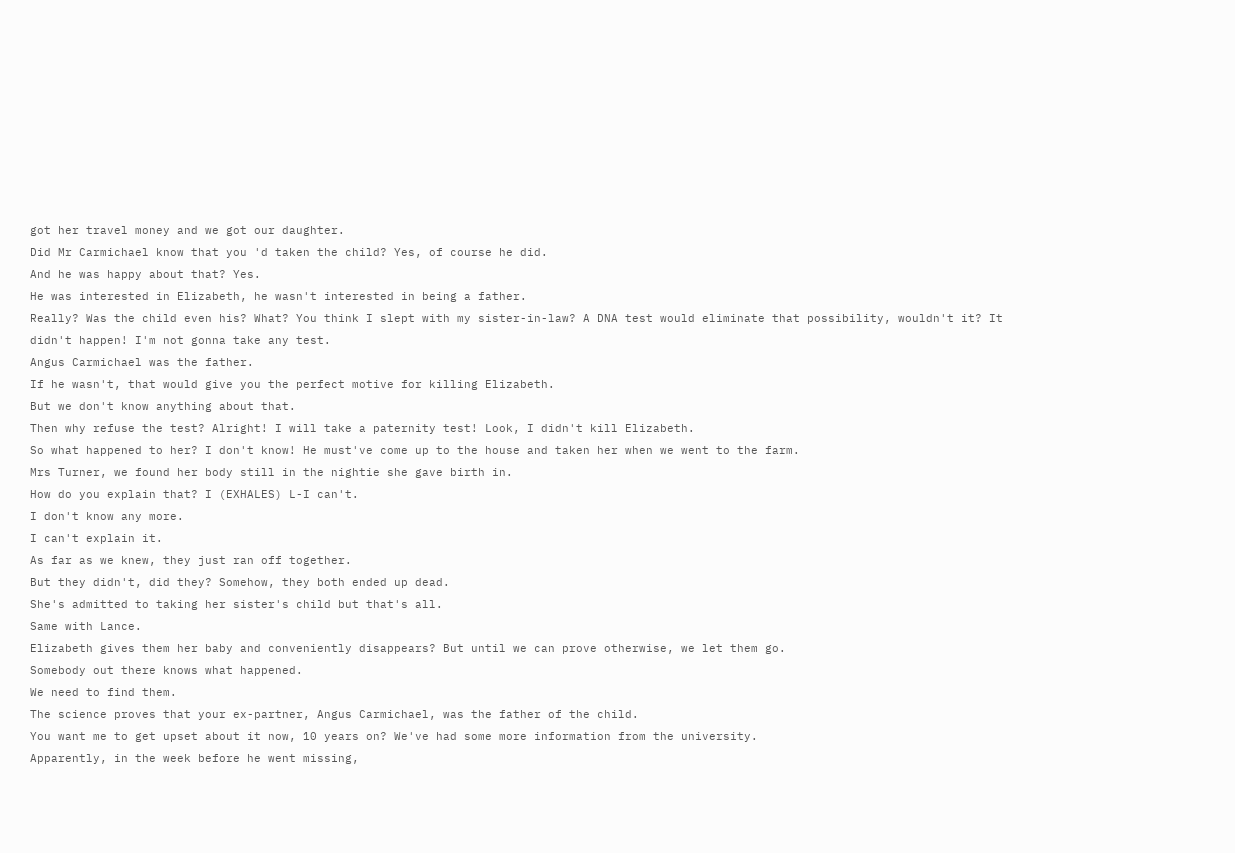got her travel money and we got our daughter.
Did Mr Carmichael know that you 'd taken the child? Yes, of course he did.
And he was happy about that? Yes.
He was interested in Elizabeth, he wasn't interested in being a father.
Really? Was the child even his? What? You think I slept with my sister-in-law? A DNA test would eliminate that possibility, wouldn't it? It didn't happen! I'm not gonna take any test.
Angus Carmichael was the father.
If he wasn't, that would give you the perfect motive for killing Elizabeth.
But we don't know anything about that.
Then why refuse the test? Alright! I will take a paternity test! Look, I didn't kill Elizabeth.
So what happened to her? I don't know! He must've come up to the house and taken her when we went to the farm.
Mrs Turner, we found her body still in the nightie she gave birth in.
How do you explain that? I (EXHALES) L-I can't.
I don't know any more.
I can't explain it.
As far as we knew, they just ran off together.
But they didn't, did they? Somehow, they both ended up dead.
She's admitted to taking her sister's child but that's all.
Same with Lance.
Elizabeth gives them her baby and conveniently disappears? But until we can prove otherwise, we let them go.
Somebody out there knows what happened.
We need to find them.
The science proves that your ex-partner, Angus Carmichael, was the father of the child.
You want me to get upset about it now, 10 years on? We've had some more information from the university.
Apparently, in the week before he went missing,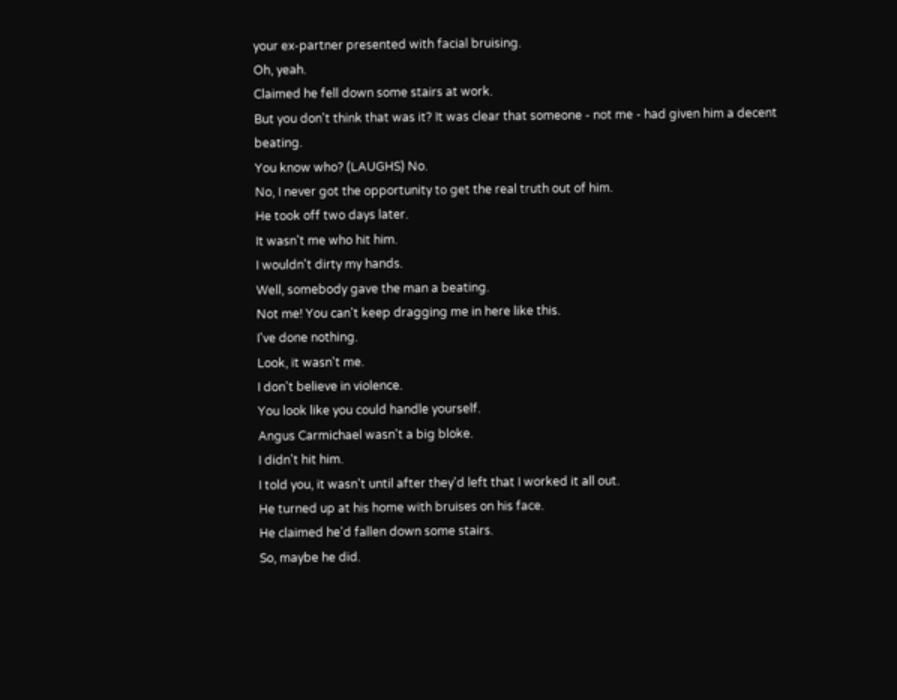your ex-partner presented with facial bruising.
Oh, yeah.
Claimed he fell down some stairs at work.
But you don't think that was it? It was clear that someone - not me - had given him a decent beating.
You know who? (LAUGHS) No.
No, I never got the opportunity to get the real truth out of him.
He took off two days later.
It wasn't me who hit him.
I wouldn't dirty my hands.
Well, somebody gave the man a beating.
Not me! You can't keep dragging me in here like this.
I've done nothing.
Look, it wasn't me.
I don't believe in violence.
You look like you could handle yourself.
Angus Carmichael wasn't a big bloke.
I didn't hit him.
I told you, it wasn't until after they'd left that I worked it all out.
He turned up at his home with bruises on his face.
He claimed he'd fallen down some stairs.
So, maybe he did.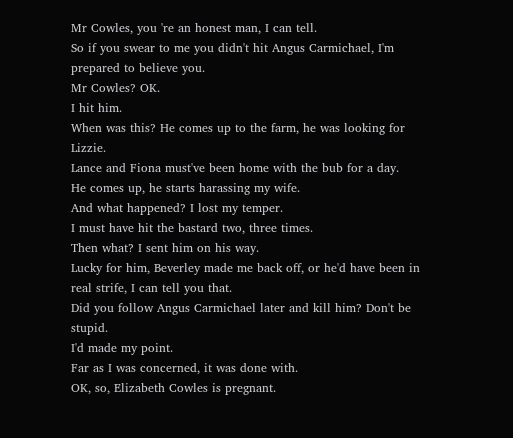Mr Cowles, you 're an honest man, I can tell.
So if you swear to me you didn't hit Angus Carmichael, I'm prepared to believe you.
Mr Cowles? OK.
I hit him.
When was this? He comes up to the farm, he was looking for Lizzie.
Lance and Fiona must've been home with the bub for a day.
He comes up, he starts harassing my wife.
And what happened? I lost my temper.
I must have hit the bastard two, three times.
Then what? I sent him on his way.
Lucky for him, Beverley made me back off, or he'd have been in real strife, I can tell you that.
Did you follow Angus Carmichael later and kill him? Don't be stupid.
I'd made my point.
Far as I was concerned, it was done with.
OK, so, Elizabeth Cowles is pregnant.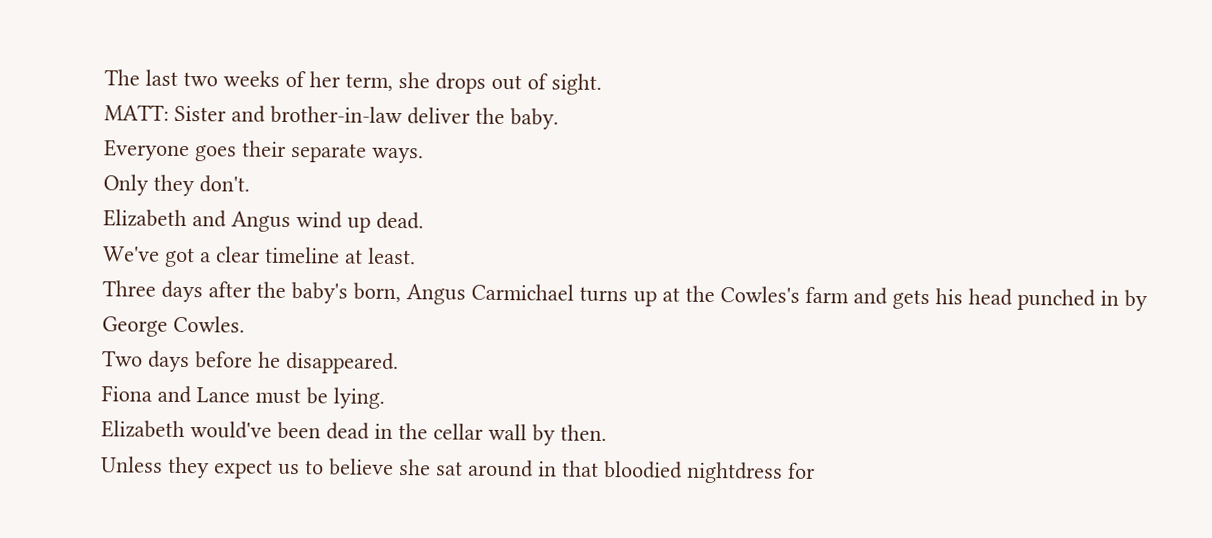The last two weeks of her term, she drops out of sight.
MATT: Sister and brother-in-law deliver the baby.
Everyone goes their separate ways.
Only they don't.
Elizabeth and Angus wind up dead.
We've got a clear timeline at least.
Three days after the baby's born, Angus Carmichael turns up at the Cowles's farm and gets his head punched in by George Cowles.
Two days before he disappeared.
Fiona and Lance must be lying.
Elizabeth would've been dead in the cellar wall by then.
Unless they expect us to believe she sat around in that bloodied nightdress for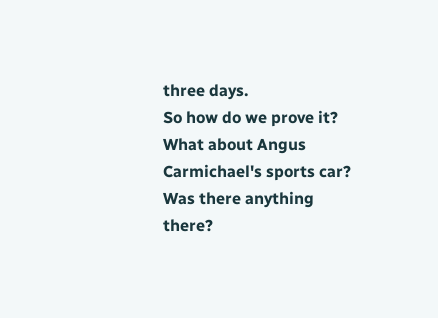three days.
So how do we prove it? What about Angus Carmichael's sports car? Was there anything there?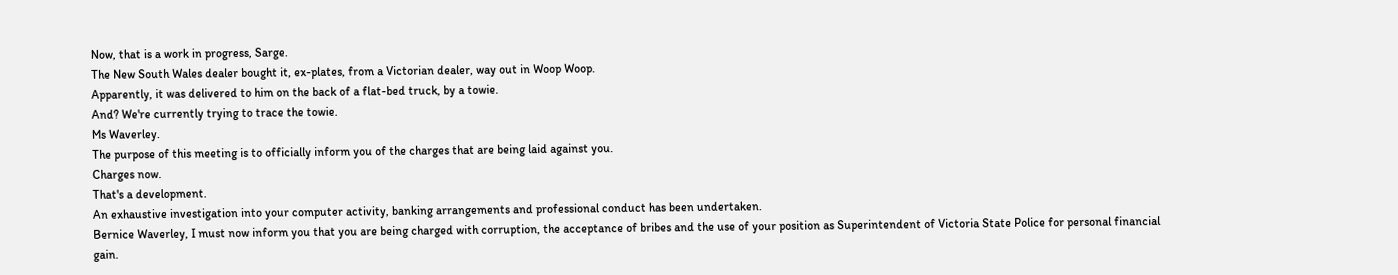Now, that is a work in progress, Sarge.
The New South Wales dealer bought it, ex-plates, from a Victorian dealer, way out in Woop Woop.
Apparently, it was delivered to him on the back of a flat-bed truck, by a towie.
And? We're currently trying to trace the towie.
Ms Waverley.
The purpose of this meeting is to officially inform you of the charges that are being laid against you.
Charges now.
That's a development.
An exhaustive investigation into your computer activity, banking arrangements and professional conduct has been undertaken.
Bernice Waverley, I must now inform you that you are being charged with corruption, the acceptance of bribes and the use of your position as Superintendent of Victoria State Police for personal financial gain.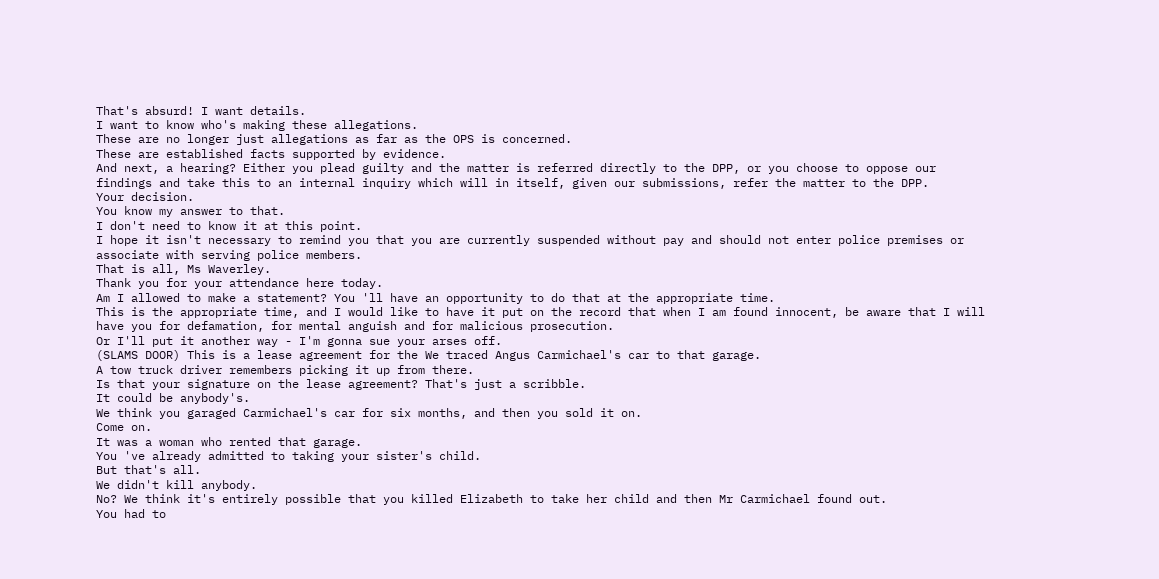That's absurd! I want details.
I want to know who's making these allegations.
These are no longer just allegations as far as the OPS is concerned.
These are established facts supported by evidence.
And next, a hearing? Either you plead guilty and the matter is referred directly to the DPP, or you choose to oppose our findings and take this to an internal inquiry which will in itself, given our submissions, refer the matter to the DPP.
Your decision.
You know my answer to that.
I don't need to know it at this point.
I hope it isn't necessary to remind you that you are currently suspended without pay and should not enter police premises or associate with serving police members.
That is all, Ms Waverley.
Thank you for your attendance here today.
Am I allowed to make a statement? You 'll have an opportunity to do that at the appropriate time.
This is the appropriate time, and I would like to have it put on the record that when I am found innocent, be aware that I will have you for defamation, for mental anguish and for malicious prosecution.
Or I'll put it another way - I'm gonna sue your arses off.
(SLAMS DOOR) This is a lease agreement for the We traced Angus Carmichael's car to that garage.
A tow truck driver remembers picking it up from there.
Is that your signature on the lease agreement? That's just a scribble.
It could be anybody's.
We think you garaged Carmichael's car for six months, and then you sold it on.
Come on.
It was a woman who rented that garage.
You 've already admitted to taking your sister's child.
But that's all.
We didn't kill anybody.
No? We think it's entirely possible that you killed Elizabeth to take her child and then Mr Carmichael found out.
You had to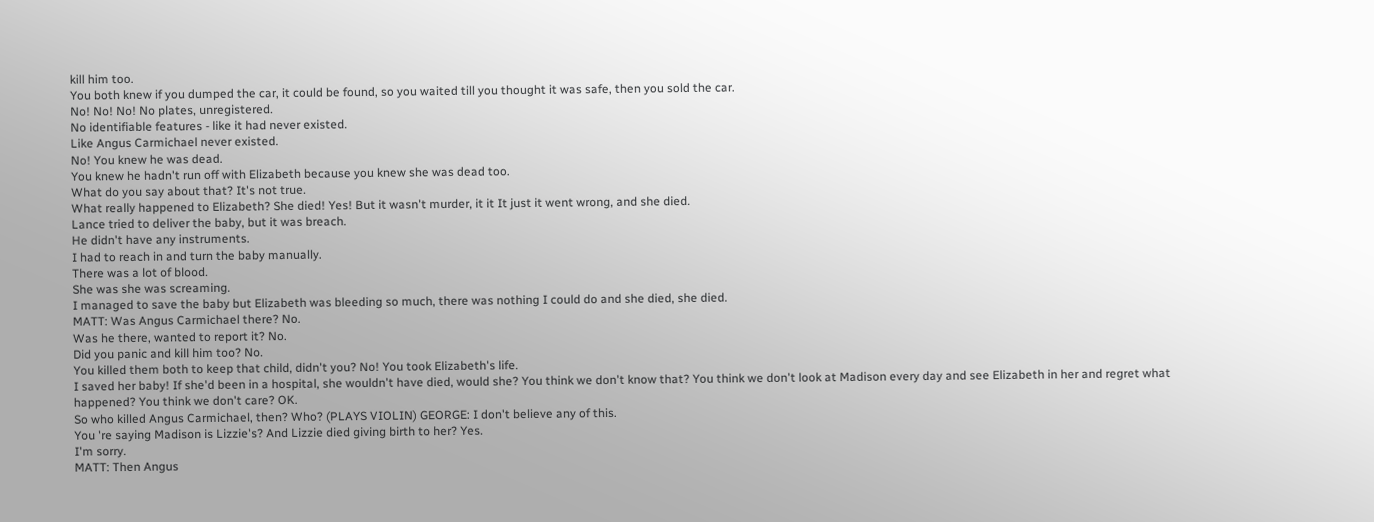kill him too.
You both knew if you dumped the car, it could be found, so you waited till you thought it was safe, then you sold the car.
No! No! No! No plates, unregistered.
No identifiable features - like it had never existed.
Like Angus Carmichael never existed.
No! You knew he was dead.
You knew he hadn't run off with Elizabeth because you knew she was dead too.
What do you say about that? It's not true.
What really happened to Elizabeth? She died! Yes! But it wasn't murder, it it It just it went wrong, and she died.
Lance tried to deliver the baby, but it was breach.
He didn't have any instruments.
I had to reach in and turn the baby manually.
There was a lot of blood.
She was she was screaming.
I managed to save the baby but Elizabeth was bleeding so much, there was nothing I could do and she died, she died.
MATT: Was Angus Carmichael there? No.
Was he there, wanted to report it? No.
Did you panic and kill him too? No.
You killed them both to keep that child, didn't you? No! You took Elizabeth's life.
I saved her baby! If she'd been in a hospital, she wouldn't have died, would she? You think we don't know that? You think we don't look at Madison every day and see Elizabeth in her and regret what happened? You think we don't care? OK.
So who killed Angus Carmichael, then? Who? (PLAYS VIOLIN) GEORGE: I don't believe any of this.
You 're saying Madison is Lizzie's? And Lizzie died giving birth to her? Yes.
I'm sorry.
MATT: Then Angus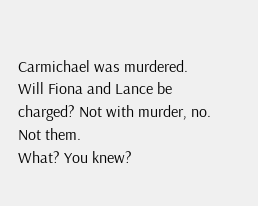Carmichael was murdered.
Will Fiona and Lance be charged? Not with murder, no.
Not them.
What? You knew?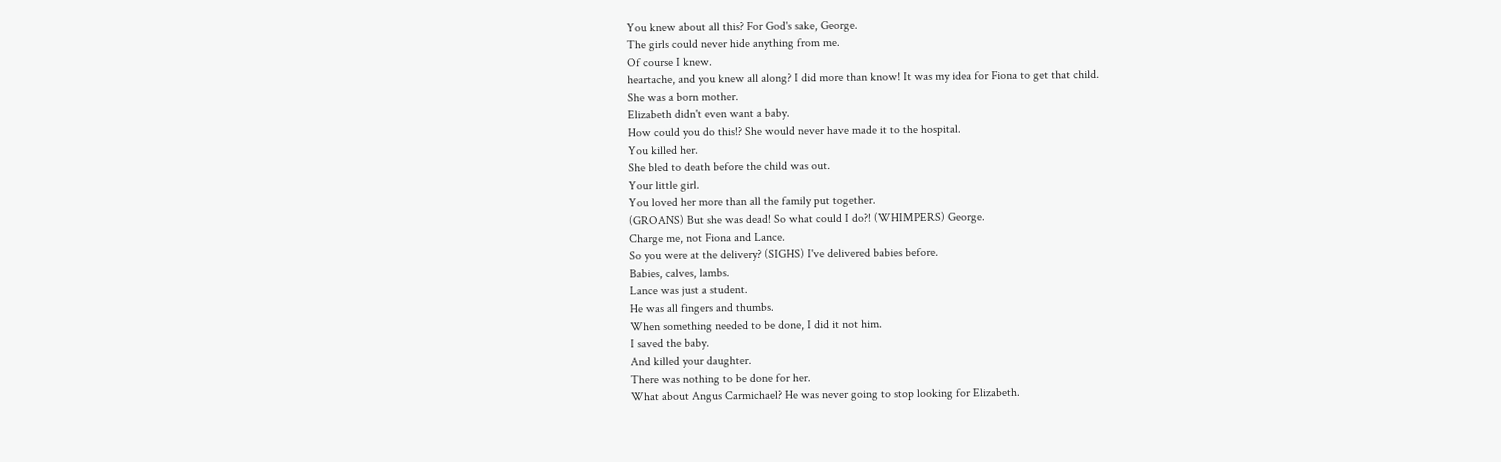You knew about all this? For God's sake, George.
The girls could never hide anything from me.
Of course I knew.
heartache, and you knew all along? I did more than know! It was my idea for Fiona to get that child.
She was a born mother.
Elizabeth didn't even want a baby.
How could you do this!? She would never have made it to the hospital.
You killed her.
She bled to death before the child was out.
Your little girl.
You loved her more than all the family put together.
(GROANS) But she was dead! So what could I do?! (WHIMPERS) George.
Charge me, not Fiona and Lance.
So you were at the delivery? (SIGHS) I've delivered babies before.
Babies, calves, lambs.
Lance was just a student.
He was all fingers and thumbs.
When something needed to be done, I did it not him.
I saved the baby.
And killed your daughter.
There was nothing to be done for her.
What about Angus Carmichael? He was never going to stop looking for Elizabeth.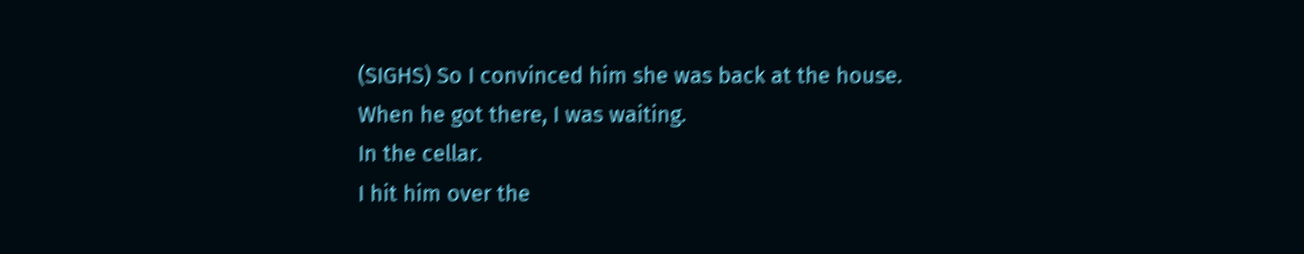(SIGHS) So I convinced him she was back at the house.
When he got there, I was waiting.
In the cellar.
I hit him over the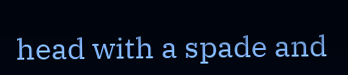head with a spade and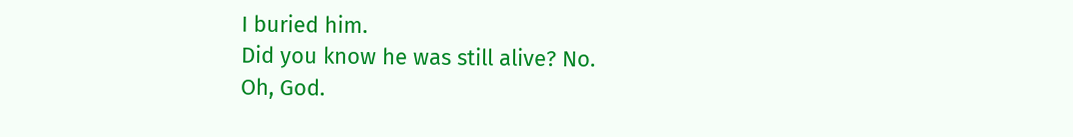I buried him.
Did you know he was still alive? No.
Oh, God.